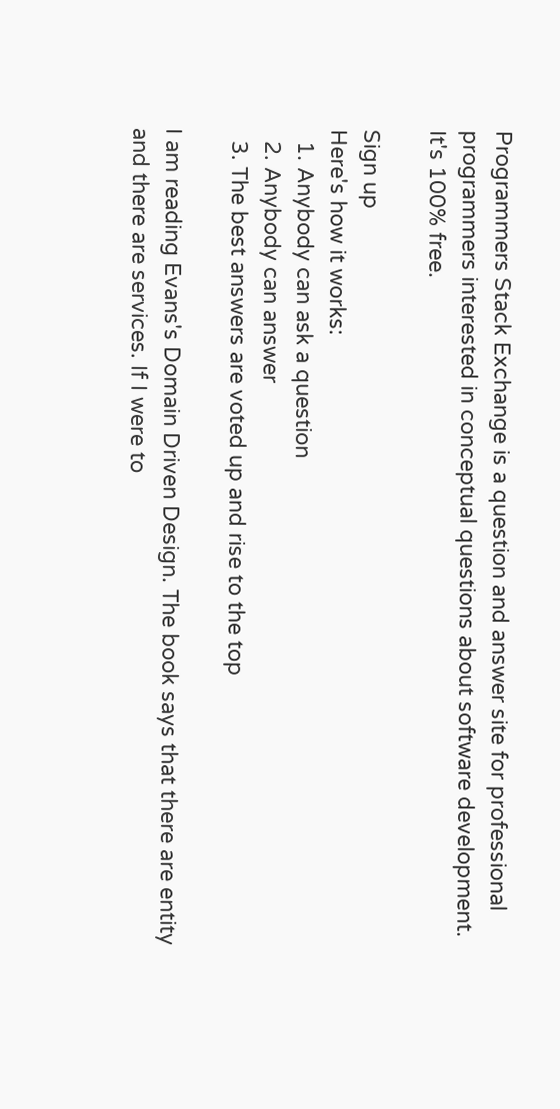Programmers Stack Exchange is a question and answer site for professional programmers interested in conceptual questions about software development. It's 100% free.

Sign up
Here's how it works:
  1. Anybody can ask a question
  2. Anybody can answer
  3. The best answers are voted up and rise to the top

I am reading Evans's Domain Driven Design. The book says that there are entity and there are services. If I were to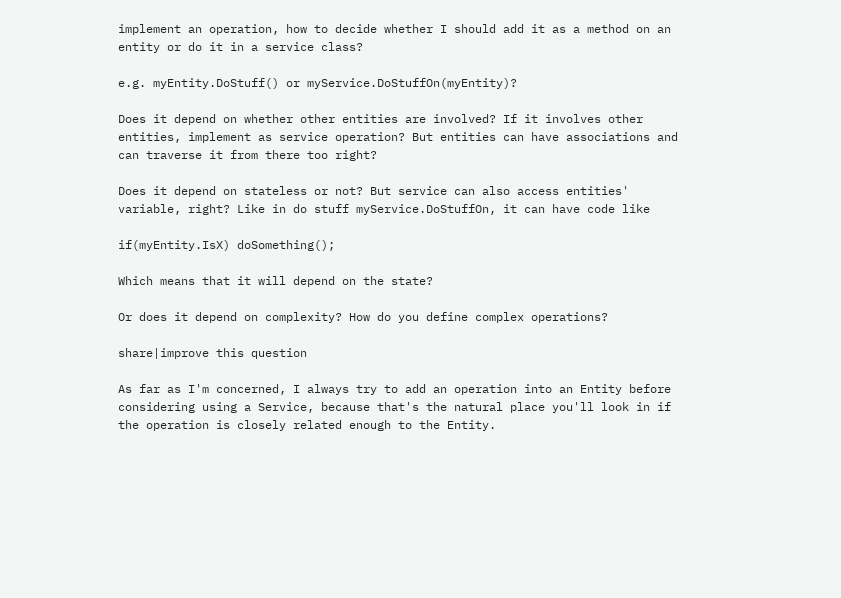implement an operation, how to decide whether I should add it as a method on an entity or do it in a service class?

e.g. myEntity.DoStuff() or myService.DoStuffOn(myEntity)?

Does it depend on whether other entities are involved? If it involves other entities, implement as service operation? But entities can have associations and can traverse it from there too right?

Does it depend on stateless or not? But service can also access entities' variable, right? Like in do stuff myService.DoStuffOn, it can have code like

if(myEntity.IsX) doSomething();

Which means that it will depend on the state?

Or does it depend on complexity? How do you define complex operations?

share|improve this question

As far as I'm concerned, I always try to add an operation into an Entity before considering using a Service, because that's the natural place you'll look in if the operation is closely related enough to the Entity.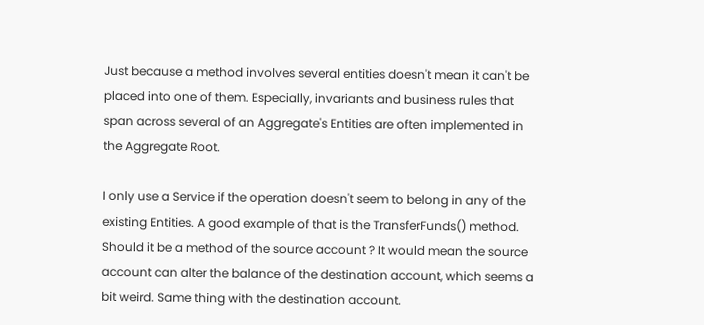Just because a method involves several entities doesn't mean it can't be placed into one of them. Especially, invariants and business rules that span across several of an Aggregate's Entities are often implemented in the Aggregate Root.

I only use a Service if the operation doesn't seem to belong in any of the existing Entities. A good example of that is the TransferFunds() method. Should it be a method of the source account ? It would mean the source account can alter the balance of the destination account, which seems a bit weird. Same thing with the destination account.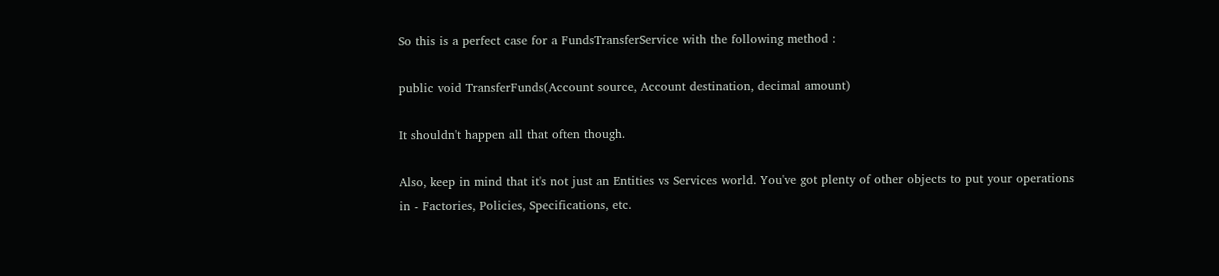So this is a perfect case for a FundsTransferService with the following method :

public void TransferFunds(Account source, Account destination, decimal amount)

It shouldn't happen all that often though.

Also, keep in mind that it's not just an Entities vs Services world. You've got plenty of other objects to put your operations in - Factories, Policies, Specifications, etc.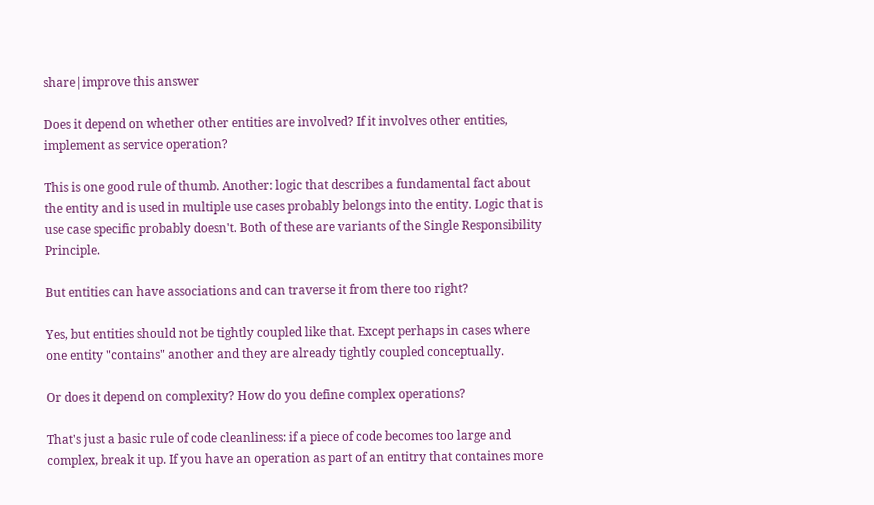share|improve this answer

Does it depend on whether other entities are involved? If it involves other entities, implement as service operation?

This is one good rule of thumb. Another: logic that describes a fundamental fact about the entity and is used in multiple use cases probably belongs into the entity. Logic that is use case specific probably doesn't. Both of these are variants of the Single Responsibility Principle.

But entities can have associations and can traverse it from there too right?

Yes, but entities should not be tightly coupled like that. Except perhaps in cases where one entity "contains" another and they are already tightly coupled conceptually.

Or does it depend on complexity? How do you define complex operations?

That's just a basic rule of code cleanliness: if a piece of code becomes too large and complex, break it up. If you have an operation as part of an entitry that containes more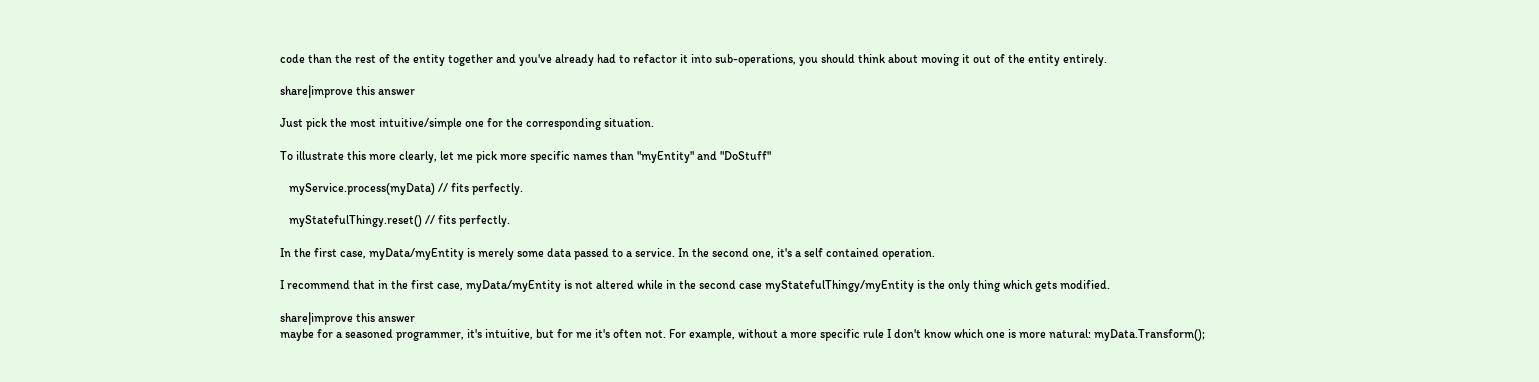code than the rest of the entity together and you've already had to refactor it into sub-operations, you should think about moving it out of the entity entirely.

share|improve this answer

Just pick the most intuitive/simple one for the corresponding situation.

To illustrate this more clearly, let me pick more specific names than "myEntity" and "DoStuff"

   myService.process(myData) // fits perfectly.

   myStatefulThingy.reset() // fits perfectly.

In the first case, myData/myEntity is merely some data passed to a service. In the second one, it's a self contained operation.

I recommend that in the first case, myData/myEntity is not altered while in the second case myStatefulThingy/myEntity is the only thing which gets modified.

share|improve this answer
maybe for a seasoned programmer, it's intuitive, but for me it's often not. For example, without a more specific rule I don't know which one is more natural: myData.Transform();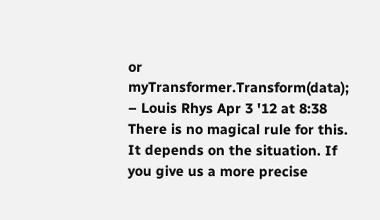or myTransformer.Transform(data); – Louis Rhys Apr 3 '12 at 8:38
There is no magical rule for this. It depends on the situation. If you give us a more precise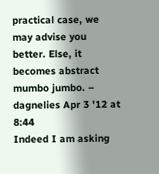practical case, we may advise you better. Else, it becomes abstract mumbo jumbo. – dagnelies Apr 3 '12 at 8:44
Indeed I am asking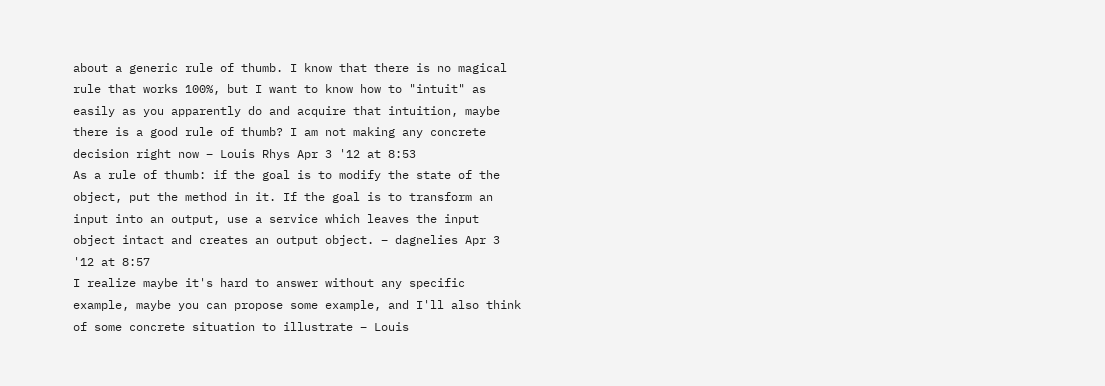about a generic rule of thumb. I know that there is no magical rule that works 100%, but I want to know how to "intuit" as easily as you apparently do and acquire that intuition, maybe there is a good rule of thumb? I am not making any concrete decision right now – Louis Rhys Apr 3 '12 at 8:53
As a rule of thumb: if the goal is to modify the state of the object, put the method in it. If the goal is to transform an input into an output, use a service which leaves the input object intact and creates an output object. – dagnelies Apr 3 '12 at 8:57
I realize maybe it's hard to answer without any specific example, maybe you can propose some example, and I'll also think of some concrete situation to illustrate – Louis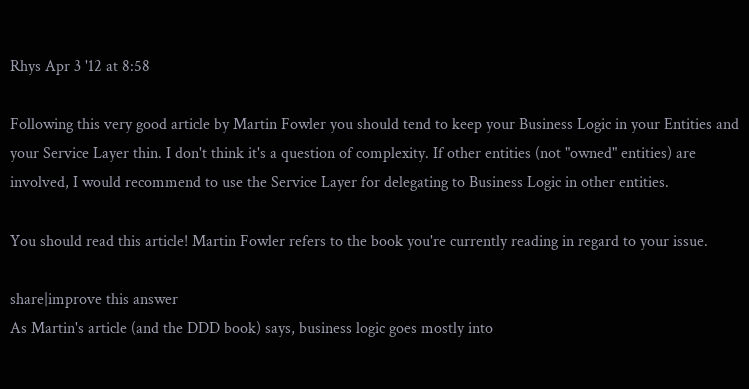Rhys Apr 3 '12 at 8:58

Following this very good article by Martin Fowler you should tend to keep your Business Logic in your Entities and your Service Layer thin. I don't think it's a question of complexity. If other entities (not "owned" entities) are involved, I would recommend to use the Service Layer for delegating to Business Logic in other entities.

You should read this article! Martin Fowler refers to the book you're currently reading in regard to your issue.

share|improve this answer
As Martin's article (and the DDD book) says, business logic goes mostly into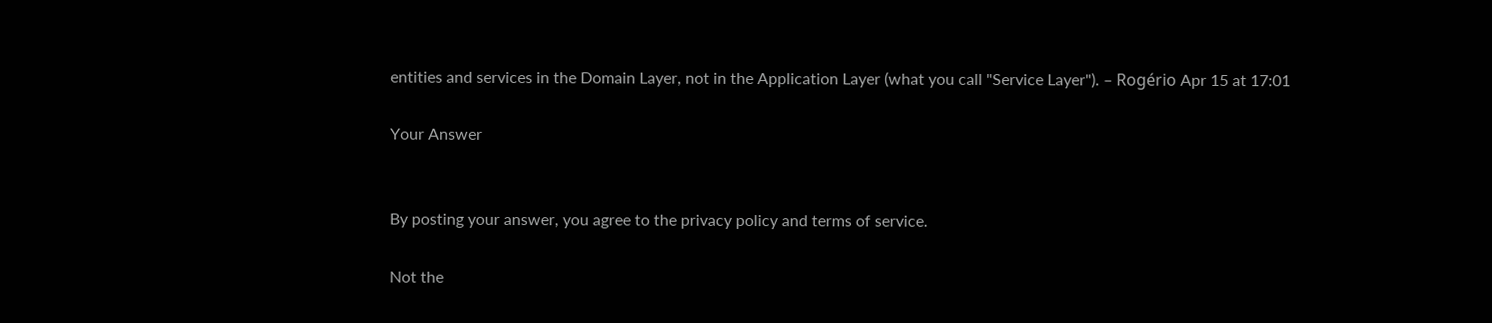entities and services in the Domain Layer, not in the Application Layer (what you call "Service Layer"). – Rogério Apr 15 at 17:01

Your Answer


By posting your answer, you agree to the privacy policy and terms of service.

Not the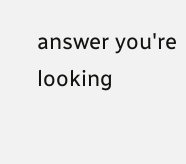answer you're looking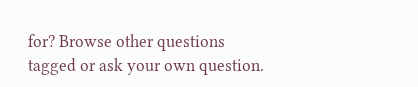for? Browse other questions tagged or ask your own question.